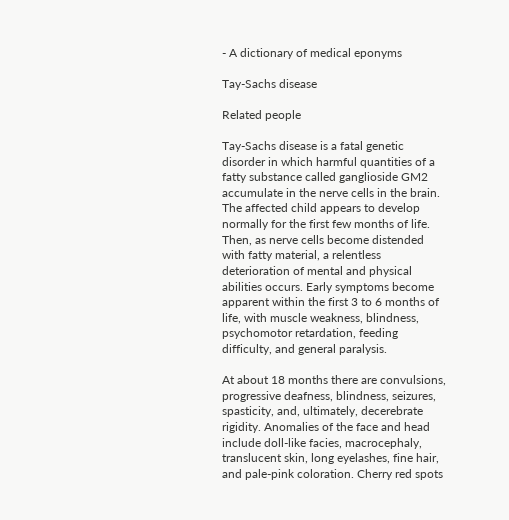- A dictionary of medical eponyms

Tay-Sachs disease

Related people

Tay-Sachs disease is a fatal genetic disorder in which harmful quantities of a fatty substance called ganglioside GM2 accumulate in the nerve cells in the brain. The affected child appears to develop normally for the first few months of life. Then, as nerve cells become distended with fatty material, a relentless deterioration of mental and physical abilities occurs. Early symptoms become apparent within the first 3 to 6 months of life, with muscle weakness, blindness, psychomotor retardation, feeding difficulty, and general paralysis.

At about 18 months there are convulsions, progressive deafness, blindness, seizures, spasticity, and, ultimately, decerebrate rigidity. Anomalies of the face and head include doll-like facies, macrocephaly, translucent skin, long eyelashes, fine hair, and pale-pink coloration. Cherry red spots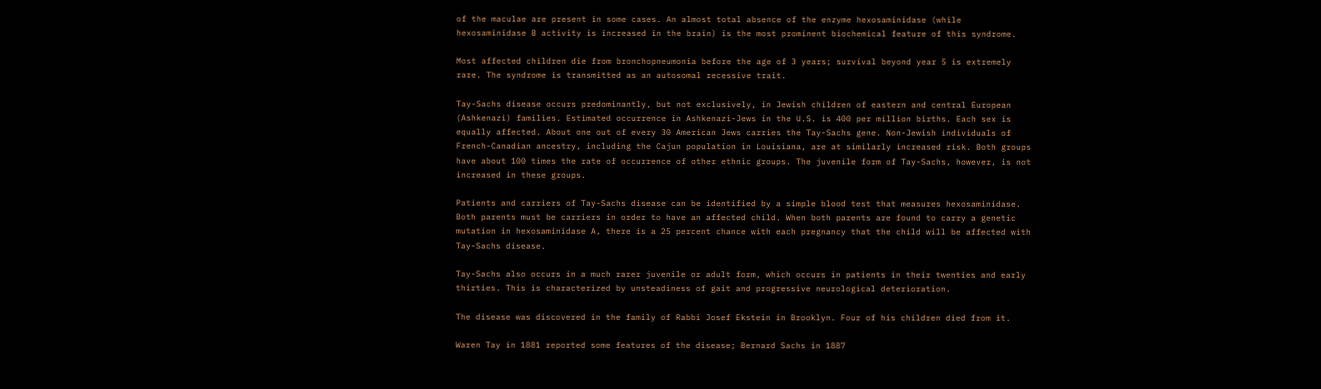of the maculae are present in some cases. An almost total absence of the enzyme hexosaminidase (while hexosaminidase B activity is increased in the brain) is the most prominent biochemical feature of this syndrome.

Most affected children die from bronchopneumonia before the age of 3 years; survival beyond year 5 is extremely rare. The syndrome is transmitted as an autosomal recessive trait.

Tay-Sachs disease occurs predominantly, but not exclusively, in Jewish children of eastern and central European (Ashkenazi) families. Estimated occurrence in Ashkenazi-Jews in the U.S. is 400 per million births. Each sex is equally affected. About one out of every 30 American Jews carries the Tay-Sachs gene. Non-Jewish individuals of French-Canadian ancestry, including the Cajun population in Louisiana, are at similarly increased risk. Both groups have about 100 times the rate of occurrence of other ethnic groups. The juvenile form of Tay-Sachs, however, is not increased in these groups.

Patients and carriers of Tay-Sachs disease can be identified by a simple blood test that measures hexosaminidase. Both parents must be carriers in order to have an affected child. When both parents are found to carry a genetic mutation in hexosaminidase A, there is a 25 percent chance with each pregnancy that the child will be affected with Tay-Sachs disease.

Tay-Sachs also occurs in a much rarer juvenile or adult form, which occurs in patients in their twenties and early thirties. This is characterized by unsteadiness of gait and progressive neurological deterioration.

The disease was discovered in the family of Rabbi Josef Ekstein in Brooklyn. Four of his children died from it.

Waren Tay in 1881 reported some features of the disease; Bernard Sachs in 1887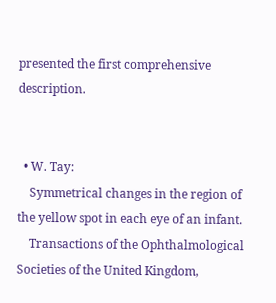presented the first comprehensive description.


  • W. Tay:
    Symmetrical changes in the region of the yellow spot in each eye of an infant.
    Transactions of the Ophthalmological Societies of the United Kingdom,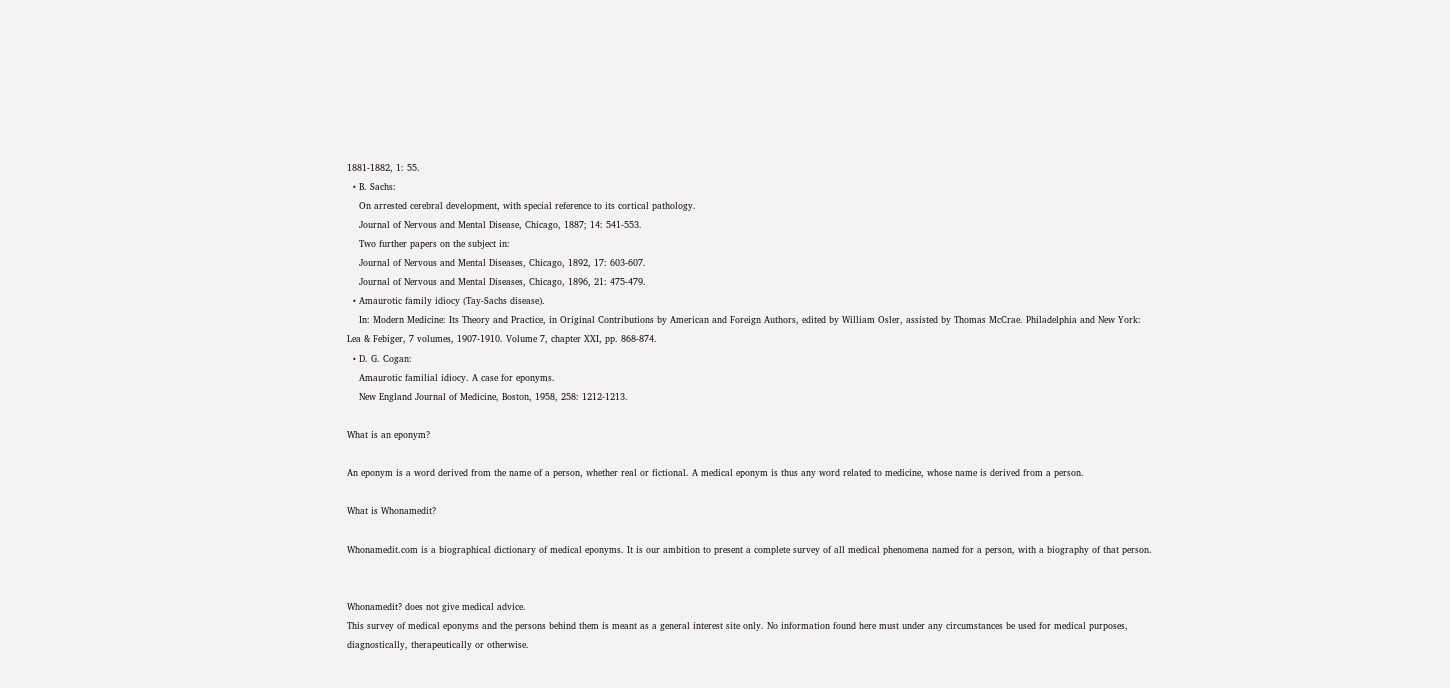1881-1882, 1: 55.
  • B. Sachs:
    On arrested cerebral development, with special reference to its cortical pathology.
    Journal of Nervous and Mental Disease, Chicago, 1887; 14: 541-553.
    Two further papers on the subject in:
    Journal of Nervous and Mental Diseases, Chicago, 1892, 17: 603-607.
    Journal of Nervous and Mental Diseases, Chicago, 1896, 21: 475-479.
  • Amaurotic family idiocy (Tay-Sachs disease).
    In: Modern Medicine: Its Theory and Practice, in Original Contributions by American and Foreign Authors, edited by William Osler, assisted by Thomas McCrae. Philadelphia and New York: Lea & Febiger, 7 volumes, 1907-1910. Volume 7, chapter XXI, pp. 868-874.
  • D. G. Cogan:
    Amaurotic familial idiocy. A case for eponyms.
    New England Journal of Medicine, Boston, 1958, 258: 1212-1213.

What is an eponym?

An eponym is a word derived from the name of a person, whether real or fictional. A medical eponym is thus any word related to medicine, whose name is derived from a person.

What is Whonamedit?

Whonamedit.com is a biographical dictionary of medical eponyms. It is our ambition to present a complete survey of all medical phenomena named for a person, with a biography of that person.


Whonamedit? does not give medical advice.
This survey of medical eponyms and the persons behind them is meant as a general interest site only. No information found here must under any circumstances be used for medical purposes, diagnostically, therapeutically or otherwise.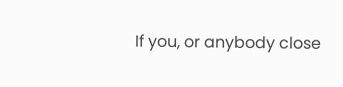If you, or anybody close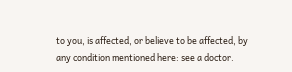to you, is affected, or believe to be affected, by any condition mentioned here: see a doctor.